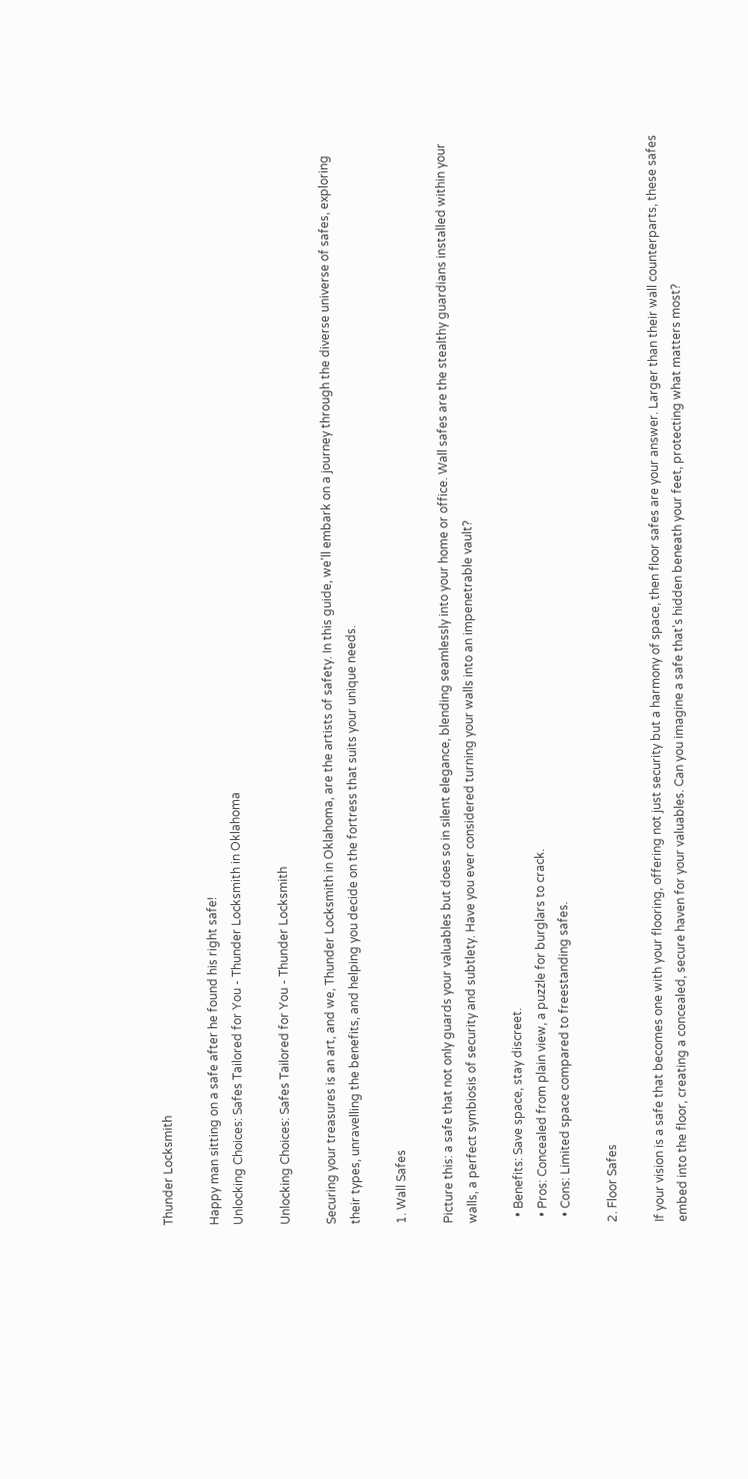Thunder Locksmith

Happy man sitting on a safe after he found his right safe!
Unlocking Choices: Safes Tailored for You - Thunder Locksmith in Oklahoma

Unlocking Choices: Safes Tailored for You - Thunder Locksmith

Securing your treasures is an art, and we, Thunder Locksmith in Oklahoma, are the artists of safety. In this guide, we'll embark on a journey through the diverse universe of safes, exploring their types, unravelling the benefits, and helping you decide on the fortress that suits your unique needs.

1. Wall Safes

Picture this: a safe that not only guards your valuables but does so in silent elegance, blending seamlessly into your home or office. Wall safes are the stealthy guardians installed within your walls, a perfect symbiosis of security and subtlety. Have you ever considered turning your walls into an impenetrable vault?

  • Benefits: Save space, stay discreet.
  • Pros: Concealed from plain view, a puzzle for burglars to crack.
  • Cons: Limited space compared to freestanding safes.

2. Floor Safes

If your vision is a safe that becomes one with your flooring, offering not just security but a harmony of space, then floor safes are your answer. Larger than their wall counterparts, these safes embed into the floor, creating a concealed, secure haven for your valuables. Can you imagine a safe that's hidden beneath your feet, protecting what matters most?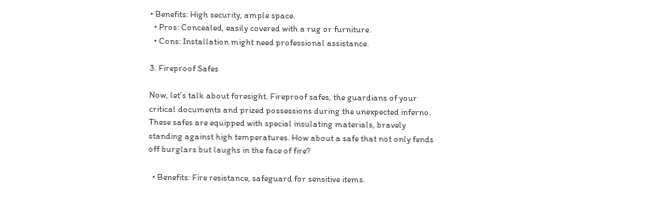• Benefits: High security, ample space.
  • Pros: Concealed, easily covered with a rug or furniture.
  • Cons: Installation might need professional assistance.

3. Fireproof Safes

Now, let's talk about foresight. Fireproof safes, the guardians of your critical documents and prized possessions during the unexpected inferno. These safes are equipped with special insulating materials, bravely standing against high temperatures. How about a safe that not only fends off burglars but laughs in the face of fire?

  • Benefits: Fire resistance, safeguard for sensitive items.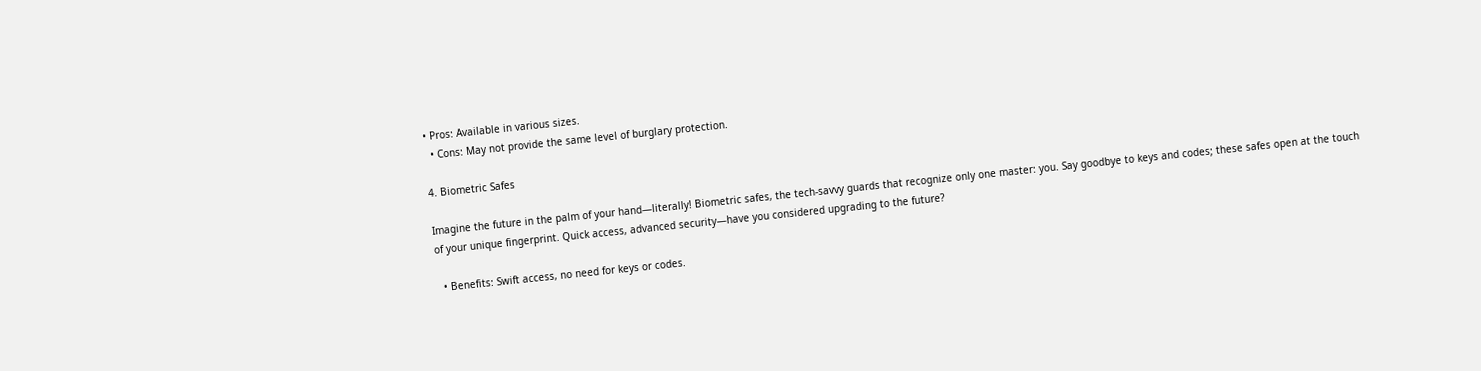• Pros: Available in various sizes.
  • Cons: May not provide the same level of burglary protection.

4. Biometric Safes

Imagine the future in the palm of your hand—literally! Biometric safes, the tech-savvy guards that recognize only one master: you. Say goodbye to keys and codes; these safes open at the touch of your unique fingerprint. Quick access, advanced security—have you considered upgrading to the future?

  • Benefits: Swift access, no need for keys or codes.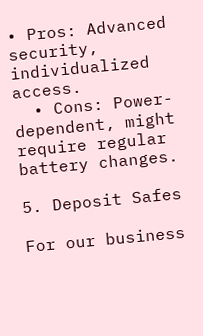• Pros: Advanced security, individualized access.
  • Cons: Power-dependent, might require regular battery changes.

5. Deposit Safes

For our business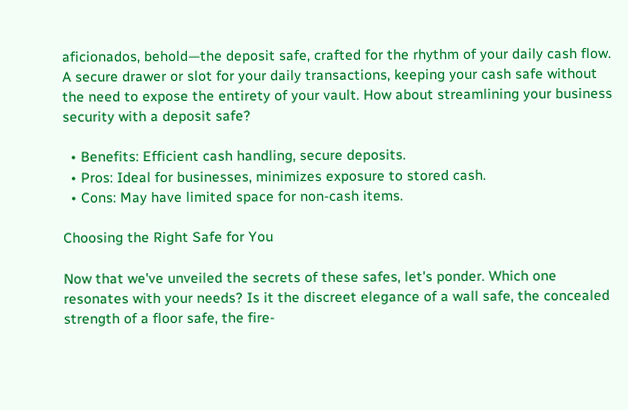aficionados, behold—the deposit safe, crafted for the rhythm of your daily cash flow. A secure drawer or slot for your daily transactions, keeping your cash safe without the need to expose the entirety of your vault. How about streamlining your business security with a deposit safe?

  • Benefits: Efficient cash handling, secure deposits.
  • Pros: Ideal for businesses, minimizes exposure to stored cash.
  • Cons: May have limited space for non-cash items.

Choosing the Right Safe for You

Now that we've unveiled the secrets of these safes, let's ponder. Which one resonates with your needs? Is it the discreet elegance of a wall safe, the concealed strength of a floor safe, the fire-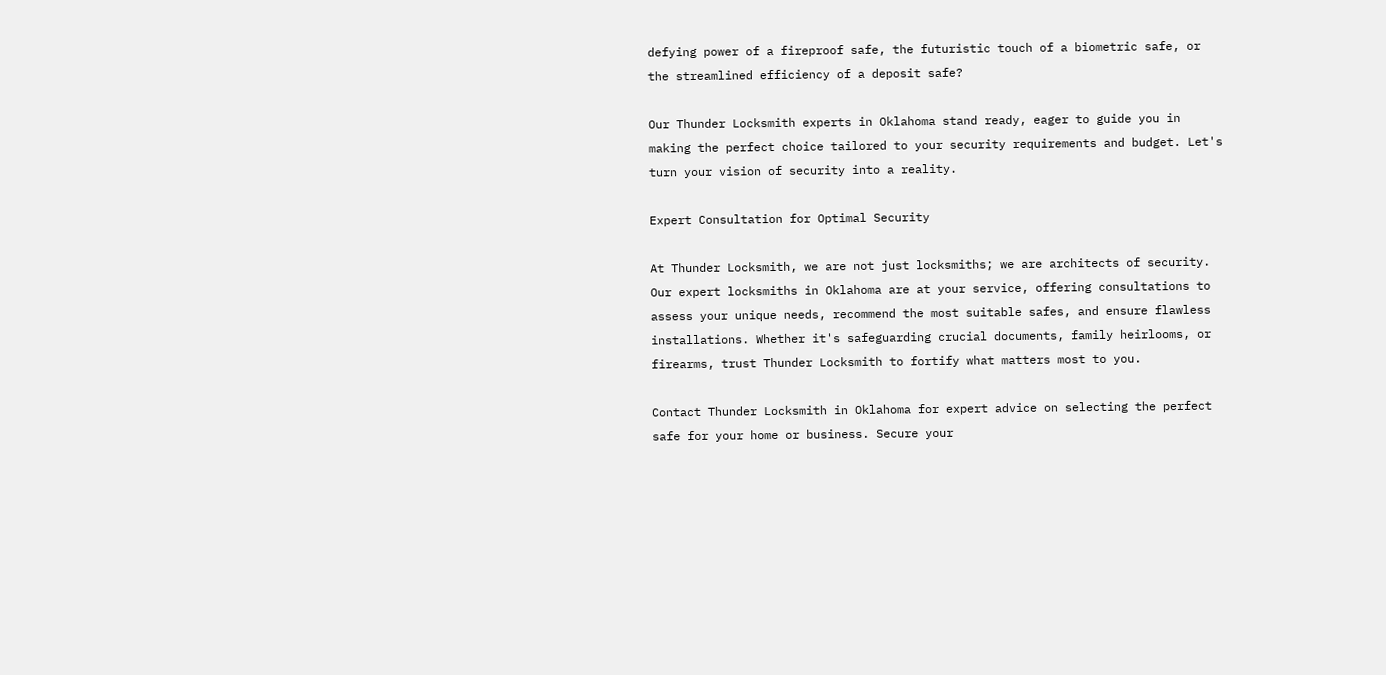defying power of a fireproof safe, the futuristic touch of a biometric safe, or the streamlined efficiency of a deposit safe?

Our Thunder Locksmith experts in Oklahoma stand ready, eager to guide you in making the perfect choice tailored to your security requirements and budget. Let's turn your vision of security into a reality.

Expert Consultation for Optimal Security

At Thunder Locksmith, we are not just locksmiths; we are architects of security. Our expert locksmiths in Oklahoma are at your service, offering consultations to assess your unique needs, recommend the most suitable safes, and ensure flawless installations. Whether it's safeguarding crucial documents, family heirlooms, or firearms, trust Thunder Locksmith to fortify what matters most to you.

Contact Thunder Locksmith in Oklahoma for expert advice on selecting the perfect safe for your home or business. Secure your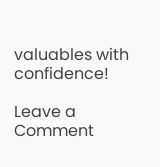valuables with confidence!

Leave a Comment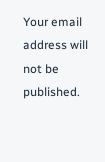Your email address will not be published.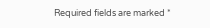Required fields are marked *